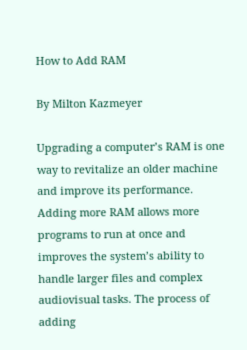How to Add RAM

By Milton Kazmeyer

Upgrading a computer’s RAM is one way to revitalize an older machine and improve its performance. Adding more RAM allows more programs to run at once and improves the system’s ability to handle larger files and complex audiovisual tasks. The process of adding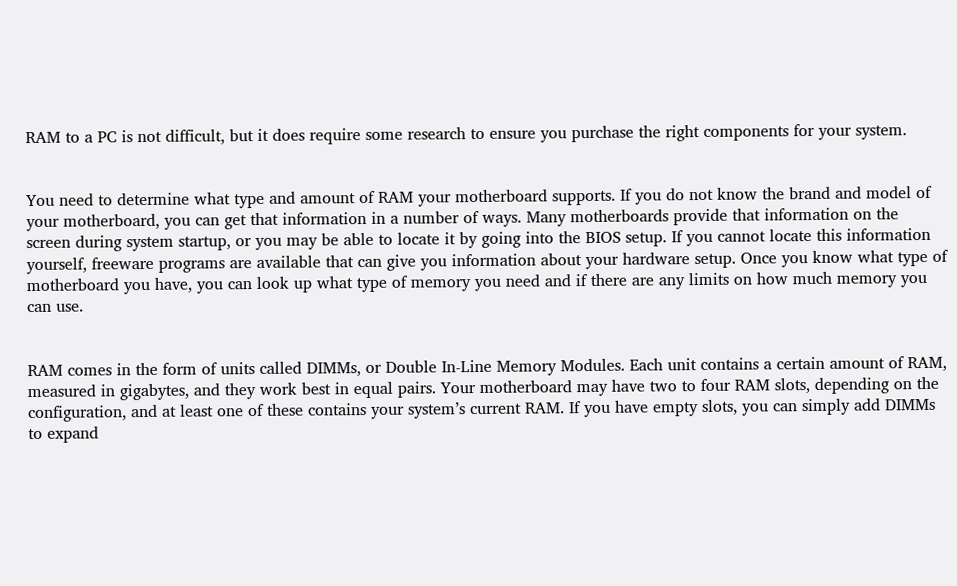RAM to a PC is not difficult, but it does require some research to ensure you purchase the right components for your system.


You need to determine what type and amount of RAM your motherboard supports. If you do not know the brand and model of your motherboard, you can get that information in a number of ways. Many motherboards provide that information on the screen during system startup, or you may be able to locate it by going into the BIOS setup. If you cannot locate this information yourself, freeware programs are available that can give you information about your hardware setup. Once you know what type of motherboard you have, you can look up what type of memory you need and if there are any limits on how much memory you can use.


RAM comes in the form of units called DIMMs, or Double In-Line Memory Modules. Each unit contains a certain amount of RAM, measured in gigabytes, and they work best in equal pairs. Your motherboard may have two to four RAM slots, depending on the configuration, and at least one of these contains your system’s current RAM. If you have empty slots, you can simply add DIMMs to expand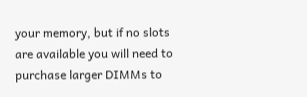your memory, but if no slots are available you will need to purchase larger DIMMs to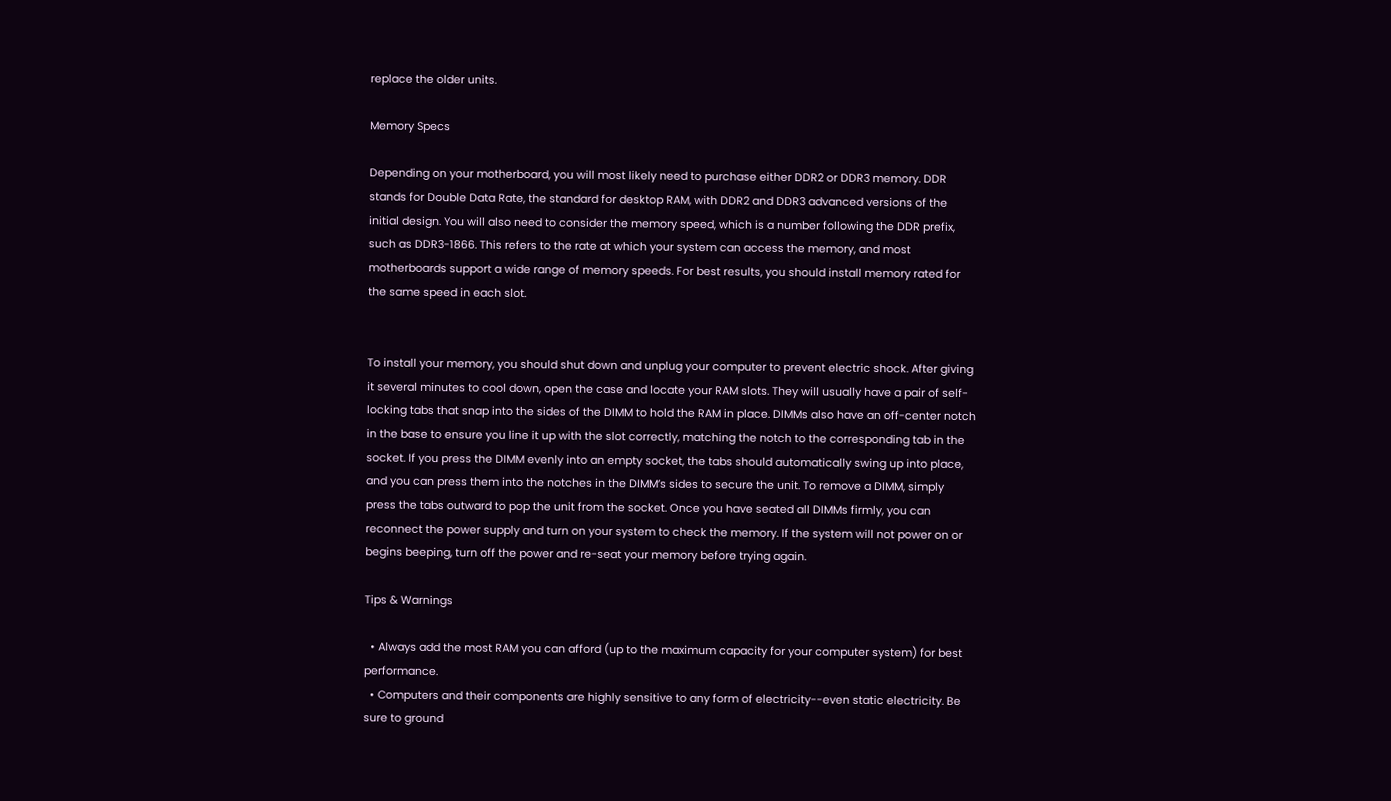replace the older units.

Memory Specs

Depending on your motherboard, you will most likely need to purchase either DDR2 or DDR3 memory. DDR stands for Double Data Rate, the standard for desktop RAM, with DDR2 and DDR3 advanced versions of the initial design. You will also need to consider the memory speed, which is a number following the DDR prefix, such as DDR3-1866. This refers to the rate at which your system can access the memory, and most motherboards support a wide range of memory speeds. For best results, you should install memory rated for the same speed in each slot.


To install your memory, you should shut down and unplug your computer to prevent electric shock. After giving it several minutes to cool down, open the case and locate your RAM slots. They will usually have a pair of self-locking tabs that snap into the sides of the DIMM to hold the RAM in place. DIMMs also have an off-center notch in the base to ensure you line it up with the slot correctly, matching the notch to the corresponding tab in the socket. If you press the DIMM evenly into an empty socket, the tabs should automatically swing up into place, and you can press them into the notches in the DIMM’s sides to secure the unit. To remove a DIMM, simply press the tabs outward to pop the unit from the socket. Once you have seated all DIMMs firmly, you can reconnect the power supply and turn on your system to check the memory. If the system will not power on or begins beeping, turn off the power and re-seat your memory before trying again.

Tips & Warnings

  • Always add the most RAM you can afford (up to the maximum capacity for your computer system) for best performance.
  • Computers and their components are highly sensitive to any form of electricity--even static electricity. Be sure to ground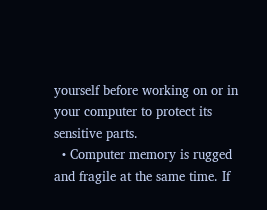yourself before working on or in your computer to protect its sensitive parts.
  • Computer memory is rugged and fragile at the same time. If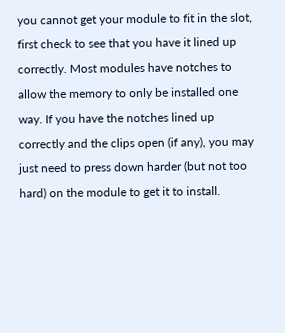you cannot get your module to fit in the slot, first check to see that you have it lined up correctly. Most modules have notches to allow the memory to only be installed one way. If you have the notches lined up correctly and the clips open (if any), you may just need to press down harder (but not too hard) on the module to get it to install.